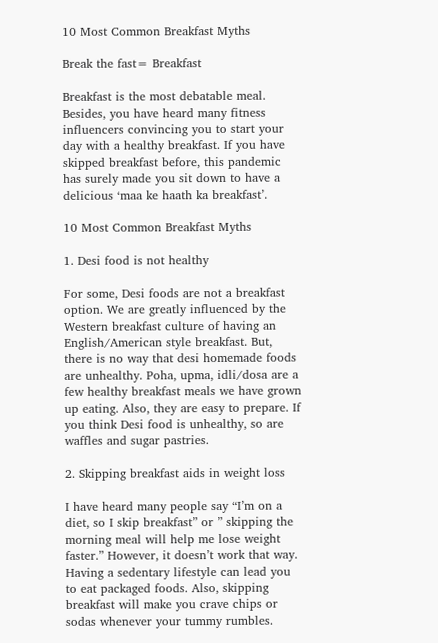10 Most Common Breakfast Myths

Break the fast= Breakfast

Breakfast is the most debatable meal. Besides, you have heard many fitness influencers convincing you to start your day with a healthy breakfast. If you have skipped breakfast before, this pandemic has surely made you sit down to have a delicious ‘maa ke haath ka breakfast’.

10 Most Common Breakfast Myths

1. Desi food is not healthy

For some, Desi foods are not a breakfast option. We are greatly influenced by the Western breakfast culture of having an English/American style breakfast. But, there is no way that desi homemade foods are unhealthy. Poha, upma, idli/dosa are a few healthy breakfast meals we have grown up eating. Also, they are easy to prepare. If you think Desi food is unhealthy, so are waffles and sugar pastries.

2. Skipping breakfast aids in weight loss

I have heard many people say “I’m on a diet, so I skip breakfast” or ” skipping the morning meal will help me lose weight faster.” However, it doesn’t work that way. Having a sedentary lifestyle can lead you to eat packaged foods. Also, skipping breakfast will make you crave chips or sodas whenever your tummy rumbles.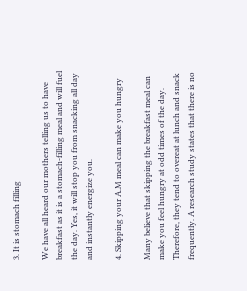3. It is stomach filling

We have all heard our mothers telling us to have breakfast as it is a stomach-filling meal and will fuel the day. Yes, it will stop you from snacking all day and instantly energize you.

4. Skipping your A.M meal can make you hungry

Many believe that skipping the breakfast meal can make you feel hungry at odd times of the day. Therefore, they tend to overeat at lunch and snack frequently. A research study states that there is no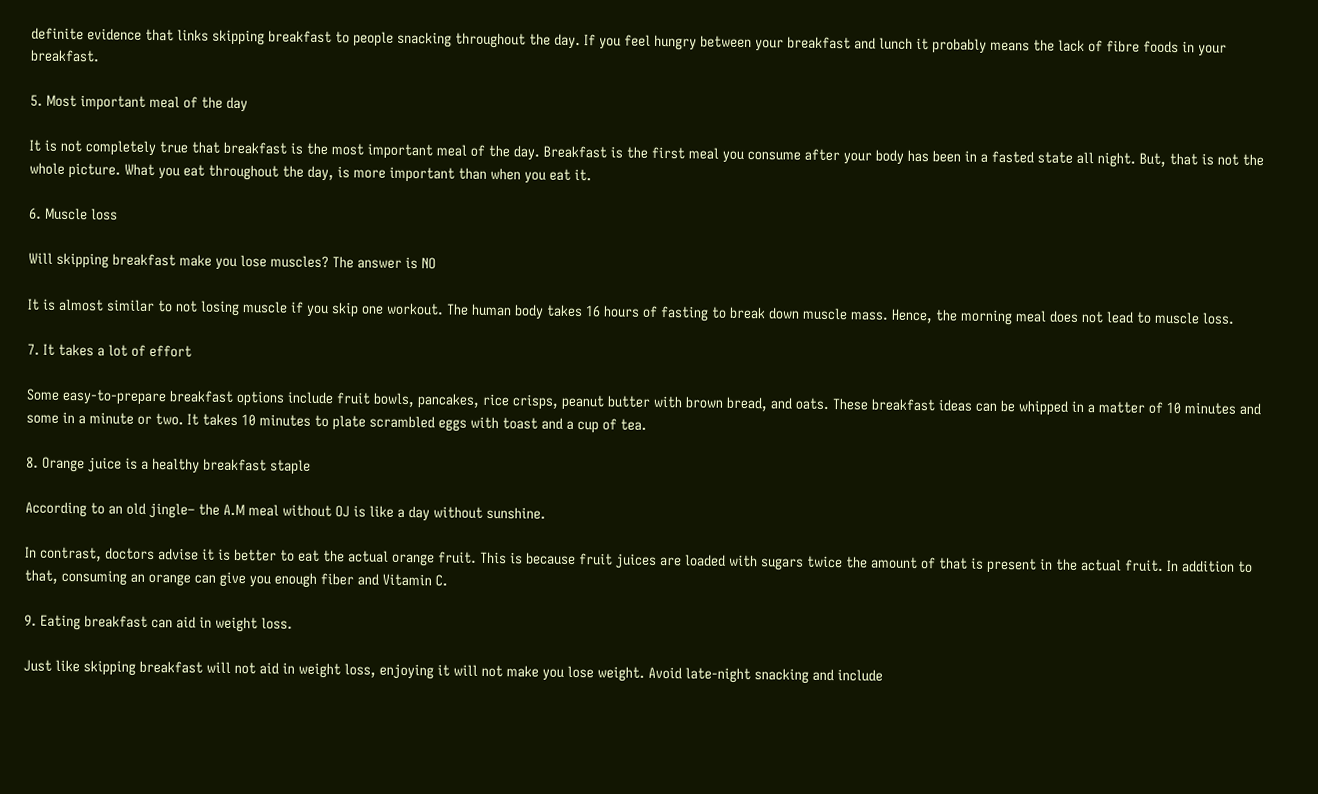definite evidence that links skipping breakfast to people snacking throughout the day. If you feel hungry between your breakfast and lunch it probably means the lack of fibre foods in your breakfast.

5. Most important meal of the day

It is not completely true that breakfast is the most important meal of the day. Breakfast is the first meal you consume after your body has been in a fasted state all night. But, that is not the whole picture. What you eat throughout the day, is more important than when you eat it.

6. Muscle loss

Will skipping breakfast make you lose muscles? The answer is NO

It is almost similar to not losing muscle if you skip one workout. The human body takes 16 hours of fasting to break down muscle mass. Hence, the morning meal does not lead to muscle loss.

7. It takes a lot of effort

Some easy-to-prepare breakfast options include fruit bowls, pancakes, rice crisps, peanut butter with brown bread, and oats. These breakfast ideas can be whipped in a matter of 10 minutes and some in a minute or two. It takes 10 minutes to plate scrambled eggs with toast and a cup of tea.

8. Orange juice is a healthy breakfast staple

According to an old jingle– the A.M meal without OJ is like a day without sunshine.

In contrast, doctors advise it is better to eat the actual orange fruit. This is because fruit juices are loaded with sugars twice the amount of that is present in the actual fruit. In addition to that, consuming an orange can give you enough fiber and Vitamin C.

9. Eating breakfast can aid in weight loss.

Just like skipping breakfast will not aid in weight loss, enjoying it will not make you lose weight. Avoid late-night snacking and include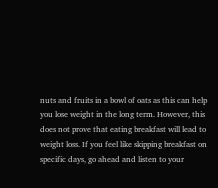nuts and fruits in a bowl of oats as this can help you lose weight in the long term. However, this does not prove that eating breakfast will lead to weight loss. If you feel like skipping breakfast on specific days, go ahead and listen to your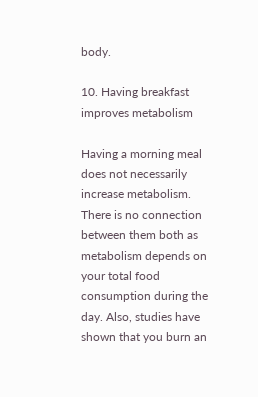body.

10. Having breakfast improves metabolism

Having a morning meal does not necessarily increase metabolism. There is no connection between them both as metabolism depends on your total food consumption during the day. Also, studies have shown that you burn an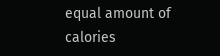equal amount of calories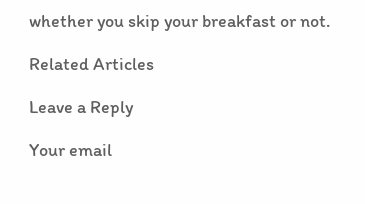whether you skip your breakfast or not.

Related Articles

Leave a Reply

Your email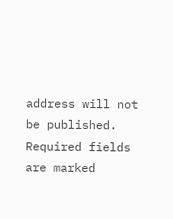address will not be published. Required fields are marked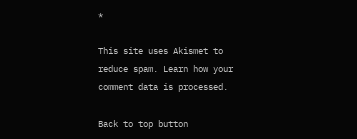*

This site uses Akismet to reduce spam. Learn how your comment data is processed.

Back to top button